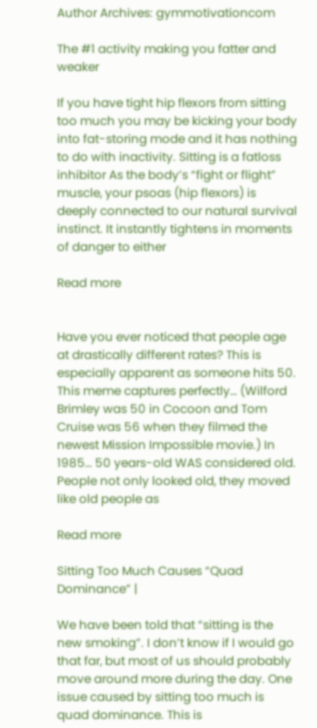Author Archives: gymmotivationcom

The #1 activity making you fatter and weaker

If you have tight hip flexors from sitting too much you may be kicking your body into fat-storing mode and it has nothing to do with inactivity. Sitting is a fatloss inhibitor As the body’s “fight or flight” muscle, your psoas (hip flexors) is deeply connected to our natural survival instinct. It instantly tightens in moments of danger to either

Read more


Have you ever noticed that people age at drastically different rates? This is especially apparent as someone hits 50. This meme captures perfectly… (Wilford Brimley was 50 in Cocoon and Tom Cruise was 56 when they filmed the newest Mission Impossible movie.) In 1985… 50 years-old WAS considered old. People not only looked old, they moved like old people as

Read more

Sitting Too Much Causes “Quad Dominance” |

We have been told that “sitting is the new smoking”. I don’t know if I would go that far, but most of us should probably move around more during the day. One issue caused by sitting too much is quad dominance. This is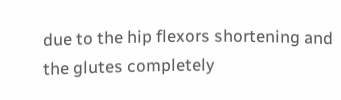due to the hip flexors shortening and the glutes completely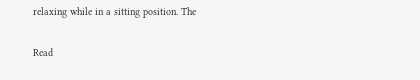relaxing while in a sitting position. The

Read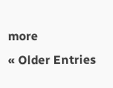more
« Older Entries